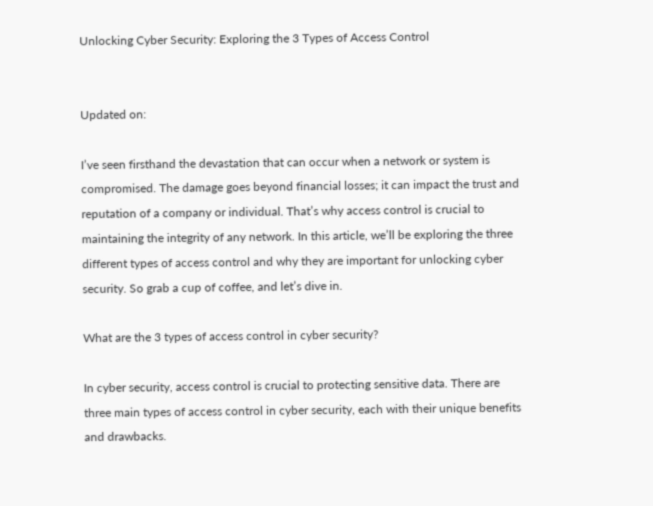Unlocking Cyber Security: Exploring the 3 Types of Access Control


Updated on:

I’ve seen firsthand the devastation that can occur when a network or system is compromised. The damage goes beyond financial losses; it can impact the trust and reputation of a company or individual. That’s why access control is crucial to maintaining the integrity of any network. In this article, we’ll be exploring the three different types of access control and why they are important for unlocking cyber security. So grab a cup of coffee, and let’s dive in.

What are the 3 types of access control in cyber security?

In cyber security, access control is crucial to protecting sensitive data. There are three main types of access control in cyber security, each with their unique benefits and drawbacks.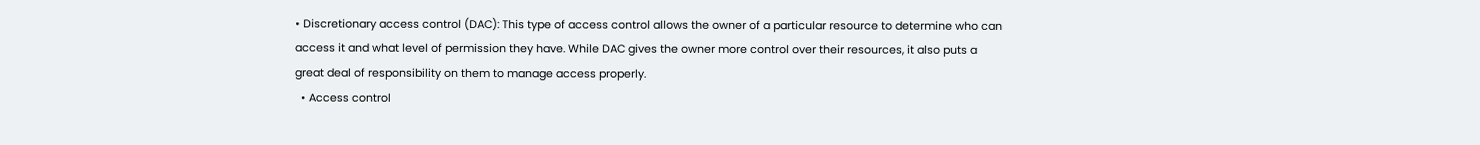• Discretionary access control (DAC): This type of access control allows the owner of a particular resource to determine who can access it and what level of permission they have. While DAC gives the owner more control over their resources, it also puts a great deal of responsibility on them to manage access properly.
  • Access control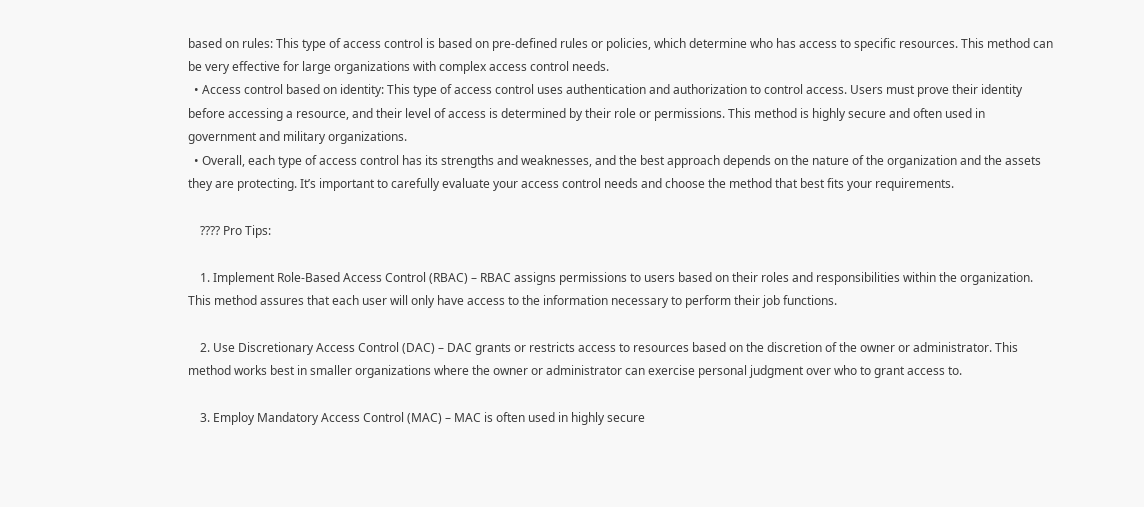based on rules: This type of access control is based on pre-defined rules or policies, which determine who has access to specific resources. This method can be very effective for large organizations with complex access control needs.
  • Access control based on identity: This type of access control uses authentication and authorization to control access. Users must prove their identity before accessing a resource, and their level of access is determined by their role or permissions. This method is highly secure and often used in government and military organizations.
  • Overall, each type of access control has its strengths and weaknesses, and the best approach depends on the nature of the organization and the assets they are protecting. It’s important to carefully evaluate your access control needs and choose the method that best fits your requirements.

    ???? Pro Tips:

    1. Implement Role-Based Access Control (RBAC) – RBAC assigns permissions to users based on their roles and responsibilities within the organization. This method assures that each user will only have access to the information necessary to perform their job functions.

    2. Use Discretionary Access Control (DAC) – DAC grants or restricts access to resources based on the discretion of the owner or administrator. This method works best in smaller organizations where the owner or administrator can exercise personal judgment over who to grant access to.

    3. Employ Mandatory Access Control (MAC) – MAC is often used in highly secure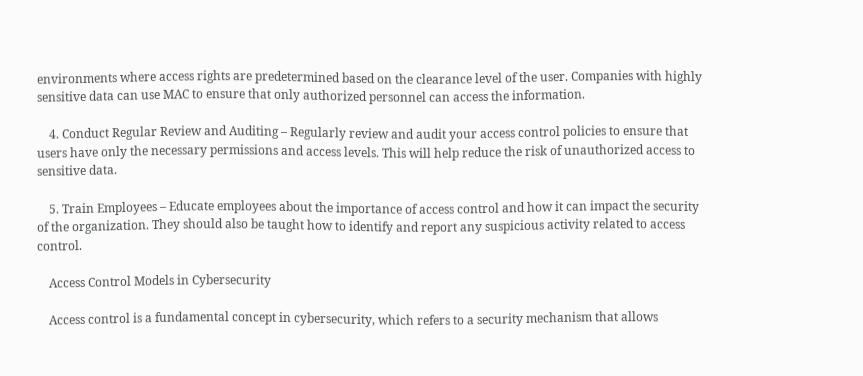environments where access rights are predetermined based on the clearance level of the user. Companies with highly sensitive data can use MAC to ensure that only authorized personnel can access the information.

    4. Conduct Regular Review and Auditing – Regularly review and audit your access control policies to ensure that users have only the necessary permissions and access levels. This will help reduce the risk of unauthorized access to sensitive data.

    5. Train Employees – Educate employees about the importance of access control and how it can impact the security of the organization. They should also be taught how to identify and report any suspicious activity related to access control.

    Access Control Models in Cybersecurity

    Access control is a fundamental concept in cybersecurity, which refers to a security mechanism that allows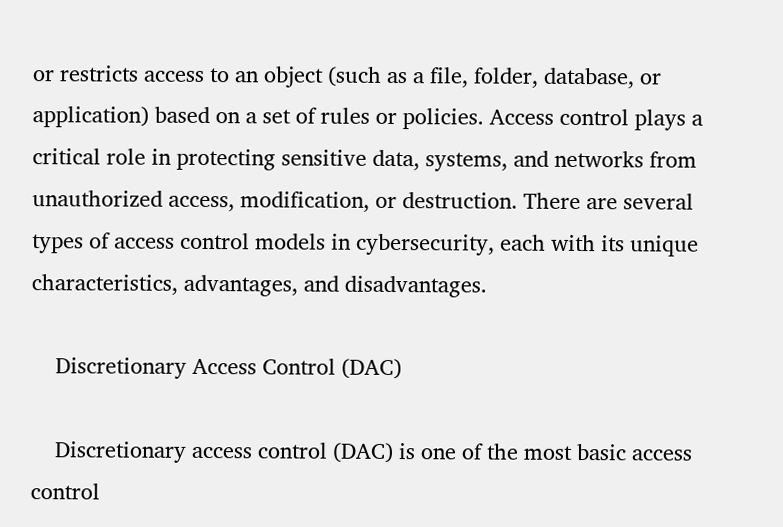or restricts access to an object (such as a file, folder, database, or application) based on a set of rules or policies. Access control plays a critical role in protecting sensitive data, systems, and networks from unauthorized access, modification, or destruction. There are several types of access control models in cybersecurity, each with its unique characteristics, advantages, and disadvantages.

    Discretionary Access Control (DAC)

    Discretionary access control (DAC) is one of the most basic access control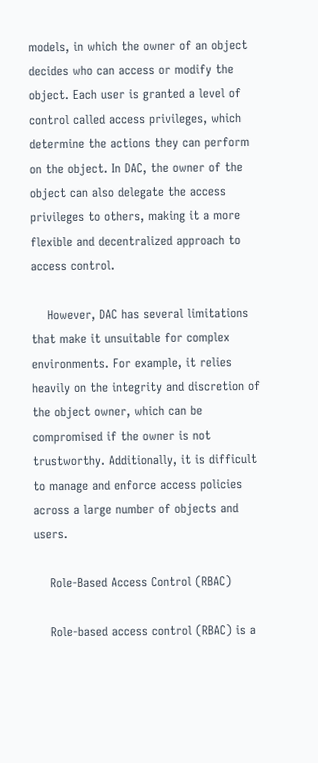models, in which the owner of an object decides who can access or modify the object. Each user is granted a level of control called access privileges, which determine the actions they can perform on the object. In DAC, the owner of the object can also delegate the access privileges to others, making it a more flexible and decentralized approach to access control.

    However, DAC has several limitations that make it unsuitable for complex environments. For example, it relies heavily on the integrity and discretion of the object owner, which can be compromised if the owner is not trustworthy. Additionally, it is difficult to manage and enforce access policies across a large number of objects and users.

    Role-Based Access Control (RBAC)

    Role-based access control (RBAC) is a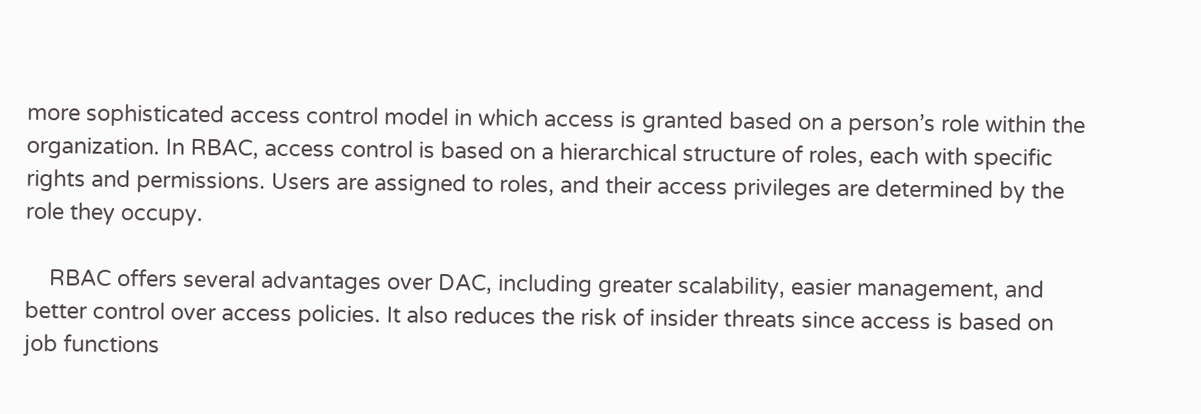more sophisticated access control model in which access is granted based on a person’s role within the organization. In RBAC, access control is based on a hierarchical structure of roles, each with specific rights and permissions. Users are assigned to roles, and their access privileges are determined by the role they occupy.

    RBAC offers several advantages over DAC, including greater scalability, easier management, and better control over access policies. It also reduces the risk of insider threats since access is based on job functions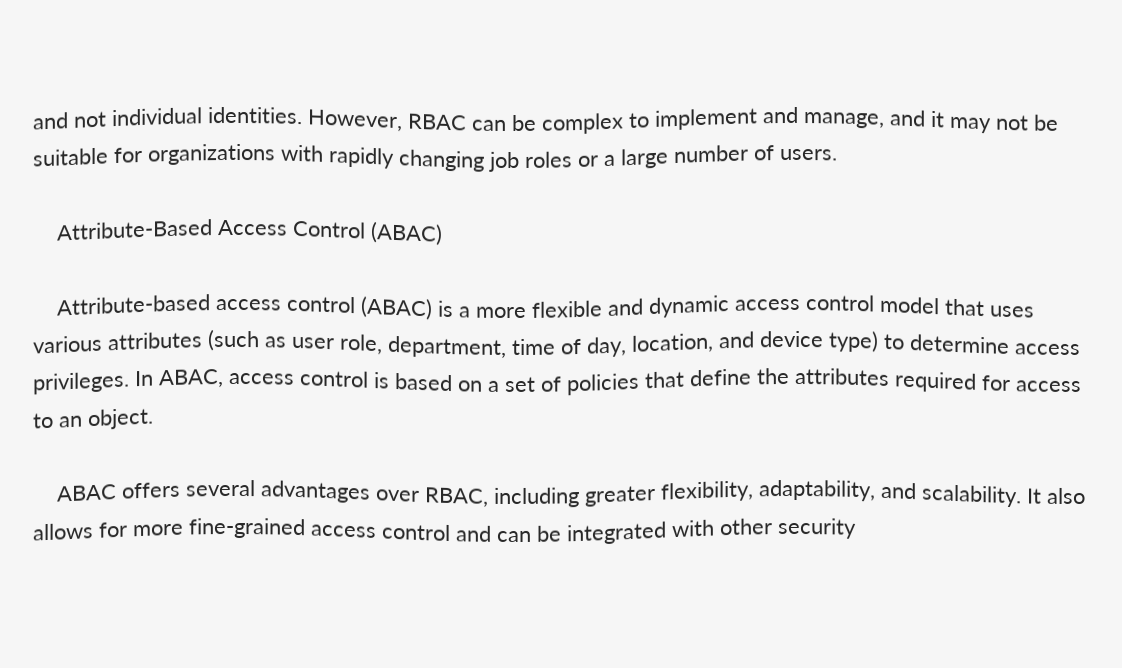and not individual identities. However, RBAC can be complex to implement and manage, and it may not be suitable for organizations with rapidly changing job roles or a large number of users.

    Attribute-Based Access Control (ABAC)

    Attribute-based access control (ABAC) is a more flexible and dynamic access control model that uses various attributes (such as user role, department, time of day, location, and device type) to determine access privileges. In ABAC, access control is based on a set of policies that define the attributes required for access to an object.

    ABAC offers several advantages over RBAC, including greater flexibility, adaptability, and scalability. It also allows for more fine-grained access control and can be integrated with other security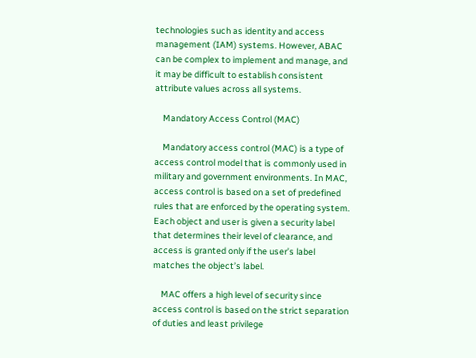technologies such as identity and access management (IAM) systems. However, ABAC can be complex to implement and manage, and it may be difficult to establish consistent attribute values across all systems.

    Mandatory Access Control (MAC)

    Mandatory access control (MAC) is a type of access control model that is commonly used in military and government environments. In MAC, access control is based on a set of predefined rules that are enforced by the operating system. Each object and user is given a security label that determines their level of clearance, and access is granted only if the user’s label matches the object’s label.

    MAC offers a high level of security since access control is based on the strict separation of duties and least privilege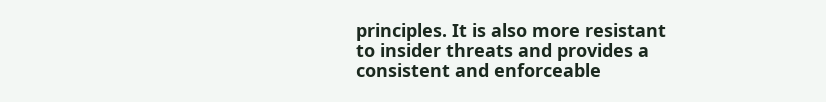principles. It is also more resistant to insider threats and provides a consistent and enforceable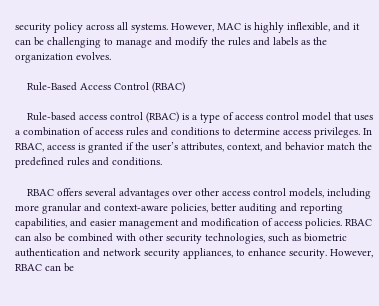security policy across all systems. However, MAC is highly inflexible, and it can be challenging to manage and modify the rules and labels as the organization evolves.

    Rule-Based Access Control (RBAC)

    Rule-based access control (RBAC) is a type of access control model that uses a combination of access rules and conditions to determine access privileges. In RBAC, access is granted if the user’s attributes, context, and behavior match the predefined rules and conditions.

    RBAC offers several advantages over other access control models, including more granular and context-aware policies, better auditing and reporting capabilities, and easier management and modification of access policies. RBAC can also be combined with other security technologies, such as biometric authentication and network security appliances, to enhance security. However, RBAC can be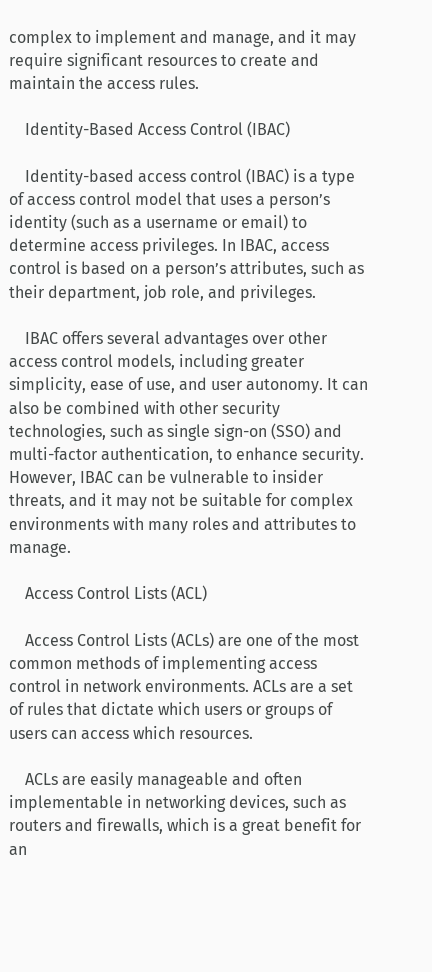complex to implement and manage, and it may require significant resources to create and maintain the access rules.

    Identity-Based Access Control (IBAC)

    Identity-based access control (IBAC) is a type of access control model that uses a person’s identity (such as a username or email) to determine access privileges. In IBAC, access control is based on a person’s attributes, such as their department, job role, and privileges.

    IBAC offers several advantages over other access control models, including greater simplicity, ease of use, and user autonomy. It can also be combined with other security technologies, such as single sign-on (SSO) and multi-factor authentication, to enhance security. However, IBAC can be vulnerable to insider threats, and it may not be suitable for complex environments with many roles and attributes to manage.

    Access Control Lists (ACL)

    Access Control Lists (ACLs) are one of the most common methods of implementing access control in network environments. ACLs are a set of rules that dictate which users or groups of users can access which resources.

    ACLs are easily manageable and often implementable in networking devices, such as routers and firewalls, which is a great benefit for an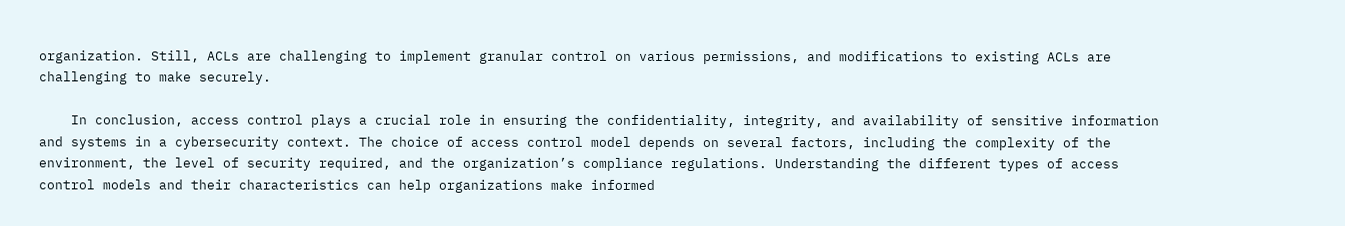organization. Still, ACLs are challenging to implement granular control on various permissions, and modifications to existing ACLs are challenging to make securely.

    In conclusion, access control plays a crucial role in ensuring the confidentiality, integrity, and availability of sensitive information and systems in a cybersecurity context. The choice of access control model depends on several factors, including the complexity of the environment, the level of security required, and the organization’s compliance regulations. Understanding the different types of access control models and their characteristics can help organizations make informed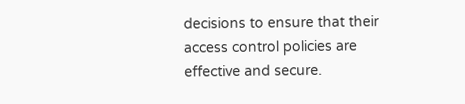decisions to ensure that their access control policies are effective and secure.